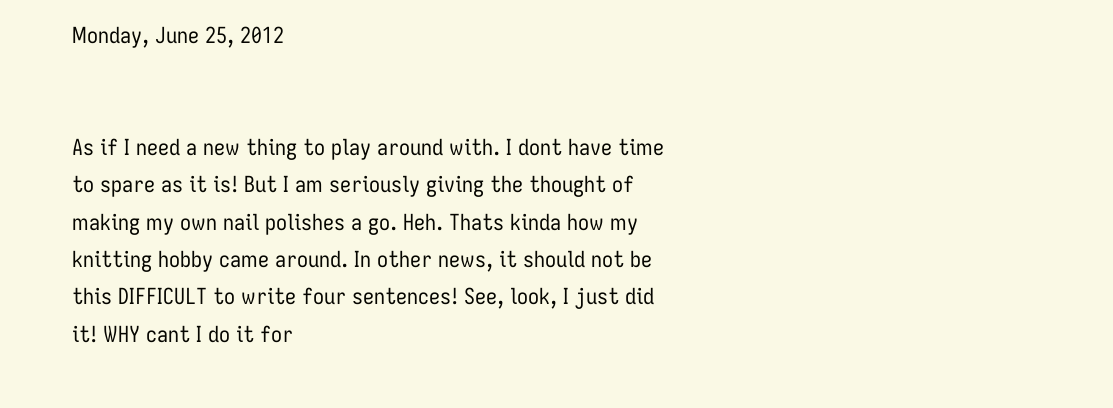Monday, June 25, 2012


As if I need a new thing to play around with. I dont have time to spare as it is! But I am seriously giving the thought of making my own nail polishes a go. Heh. Thats kinda how my knitting hobby came around. In other news, it should not be this DIFFICULT to write four sentences! See, look, I just did it! WHY cant I do it for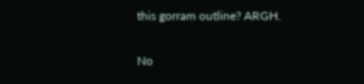this gorram outline? ARGH.

No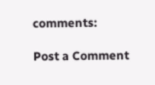comments:

Post a Comment